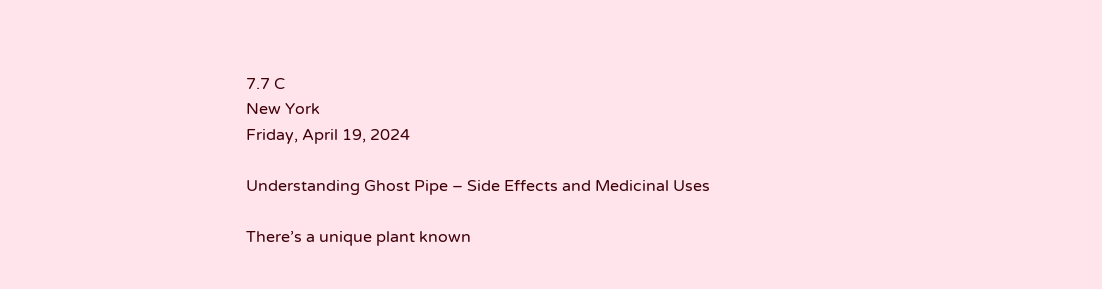7.7 C
New York
Friday, April 19, 2024

Understanding Ghost Pipe – Side Effects and Medicinal Uses

There’s a unique plant known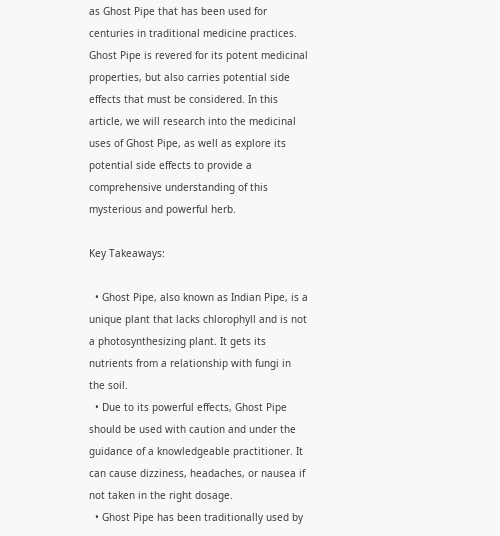as Ghost Pipe that has been used for centuries in traditional medicine practices. Ghost Pipe is revered for its potent medicinal properties, but also carries potential side effects that must be considered. In this article, we will research into the medicinal uses of Ghost Pipe, as well as explore its potential side effects to provide a comprehensive understanding of this mysterious and powerful herb.

Key Takeaways:

  • Ghost Pipe, also known as Indian Pipe, is a unique plant that lacks chlorophyll and is not a photosynthesizing plant. It gets its nutrients from a relationship with fungi in the soil.
  • Due to its powerful effects, Ghost Pipe should be used with caution and under the guidance of a knowledgeable practitioner. It can cause dizziness, headaches, or nausea if not taken in the right dosage.
  • Ghost Pipe has been traditionally used by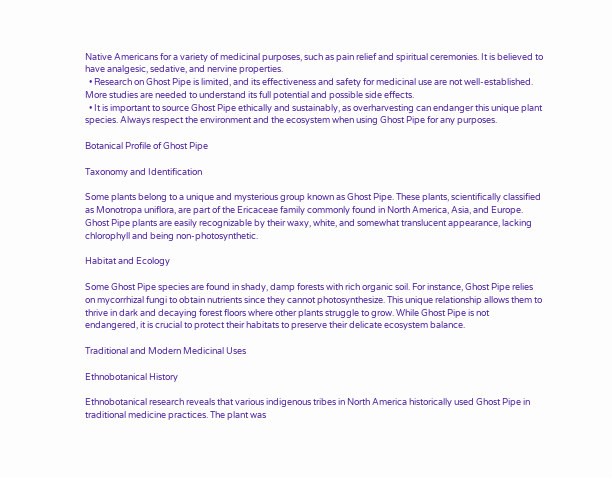Native Americans for a variety of medicinal purposes, such as pain relief and spiritual ceremonies. It is believed to have analgesic, sedative, and nervine properties.
  • Research on Ghost Pipe is limited, and its effectiveness and safety for medicinal use are not well-established. More studies are needed to understand its full potential and possible side effects.
  • It is important to source Ghost Pipe ethically and sustainably, as overharvesting can endanger this unique plant species. Always respect the environment and the ecosystem when using Ghost Pipe for any purposes.

Botanical Profile of Ghost Pipe

Taxonomy and Identification

Some plants belong to a unique and mysterious group known as Ghost Pipe. These plants, scientifically classified as Monotropa uniflora, are part of the Ericaceae family commonly found in North America, Asia, and Europe. Ghost Pipe plants are easily recognizable by their waxy, white, and somewhat translucent appearance, lacking chlorophyll and being non-photosynthetic.

Habitat and Ecology

Some Ghost Pipe species are found in shady, damp forests with rich organic soil. For instance, Ghost Pipe relies on mycorrhizal fungi to obtain nutrients since they cannot photosynthesize. This unique relationship allows them to thrive in dark and decaying forest floors where other plants struggle to grow. While Ghost Pipe is not endangered, it is crucial to protect their habitats to preserve their delicate ecosystem balance.

Traditional and Modern Medicinal Uses

Ethnobotanical History

Ethnobotanical research reveals that various indigenous tribes in North America historically used Ghost Pipe in traditional medicine practices. The plant was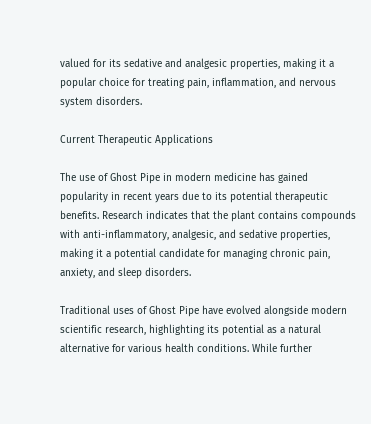valued for its sedative and analgesic properties, making it a popular choice for treating pain, inflammation, and nervous system disorders.

Current Therapeutic Applications

The use of Ghost Pipe in modern medicine has gained popularity in recent years due to its potential therapeutic benefits. Research indicates that the plant contains compounds with anti-inflammatory, analgesic, and sedative properties, making it a potential candidate for managing chronic pain, anxiety, and sleep disorders.

Traditional uses of Ghost Pipe have evolved alongside modern scientific research, highlighting its potential as a natural alternative for various health conditions. While further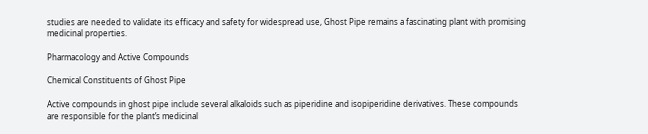studies are needed to validate its efficacy and safety for widespread use, Ghost Pipe remains a fascinating plant with promising medicinal properties.

Pharmacology and Active Compounds

Chemical Constituents of Ghost Pipe

Active compounds in ghost pipe include several alkaloids such as piperidine and isopiperidine derivatives. These compounds are responsible for the plant’s medicinal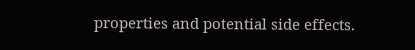properties and potential side effects.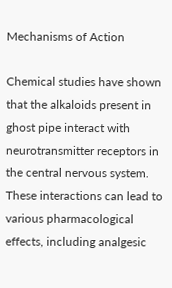Mechanisms of Action

Chemical studies have shown that the alkaloids present in ghost pipe interact with neurotransmitter receptors in the central nervous system. These interactions can lead to various pharmacological effects, including analgesic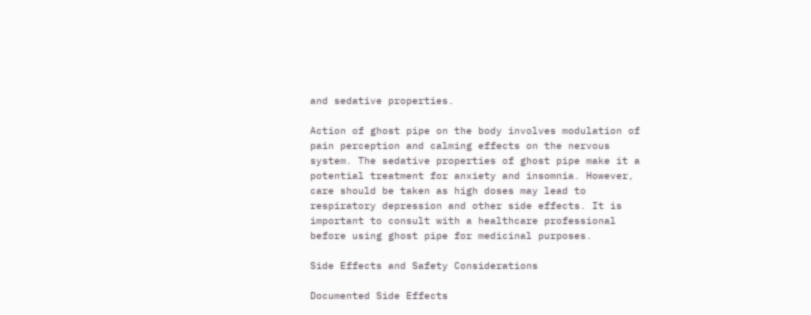and sedative properties.

Action of ghost pipe on the body involves modulation of pain perception and calming effects on the nervous system. The sedative properties of ghost pipe make it a potential treatment for anxiety and insomnia. However, care should be taken as high doses may lead to respiratory depression and other side effects. It is important to consult with a healthcare professional before using ghost pipe for medicinal purposes.

Side Effects and Safety Considerations

Documented Side Effects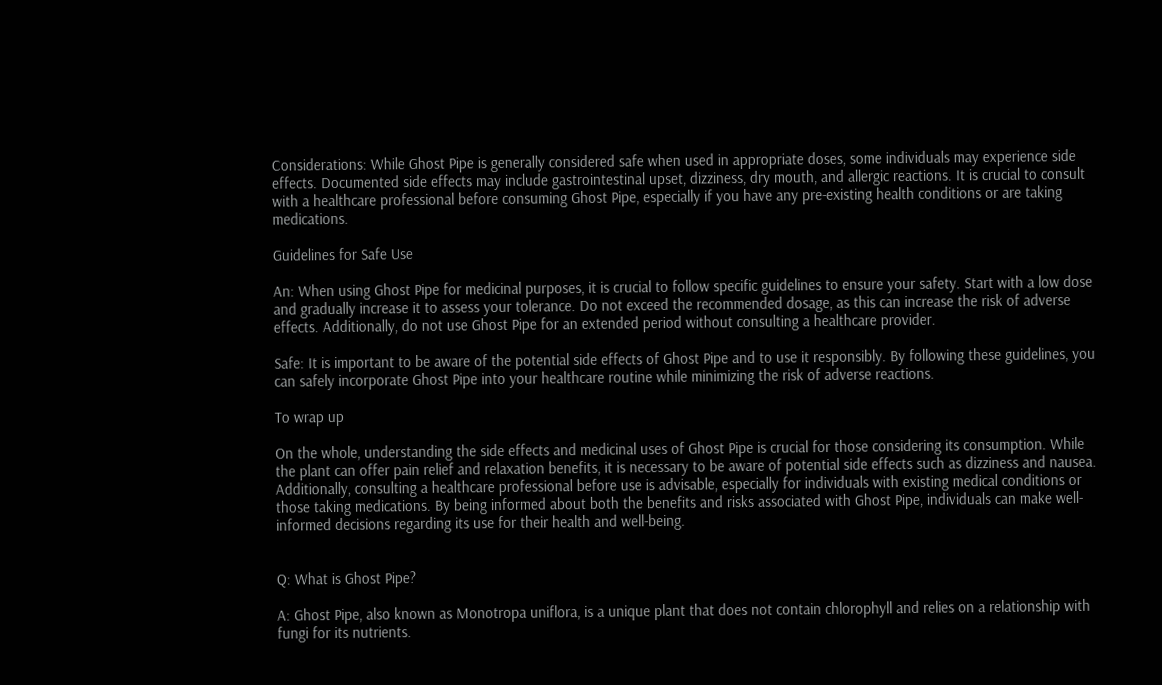Considerations: While Ghost Pipe is generally considered safe when used in appropriate doses, some individuals may experience side effects. Documented side effects may include gastrointestinal upset, dizziness, dry mouth, and allergic reactions. It is crucial to consult with a healthcare professional before consuming Ghost Pipe, especially if you have any pre-existing health conditions or are taking medications.

Guidelines for Safe Use

An: When using Ghost Pipe for medicinal purposes, it is crucial to follow specific guidelines to ensure your safety. Start with a low dose and gradually increase it to assess your tolerance. Do not exceed the recommended dosage, as this can increase the risk of adverse effects. Additionally, do not use Ghost Pipe for an extended period without consulting a healthcare provider.

Safe: It is important to be aware of the potential side effects of Ghost Pipe and to use it responsibly. By following these guidelines, you can safely incorporate Ghost Pipe into your healthcare routine while minimizing the risk of adverse reactions.

To wrap up

On the whole, understanding the side effects and medicinal uses of Ghost Pipe is crucial for those considering its consumption. While the plant can offer pain relief and relaxation benefits, it is necessary to be aware of potential side effects such as dizziness and nausea. Additionally, consulting a healthcare professional before use is advisable, especially for individuals with existing medical conditions or those taking medications. By being informed about both the benefits and risks associated with Ghost Pipe, individuals can make well-informed decisions regarding its use for their health and well-being.


Q: What is Ghost Pipe?

A: Ghost Pipe, also known as Monotropa uniflora, is a unique plant that does not contain chlorophyll and relies on a relationship with fungi for its nutrients.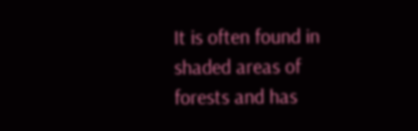It is often found in shaded areas of forests and has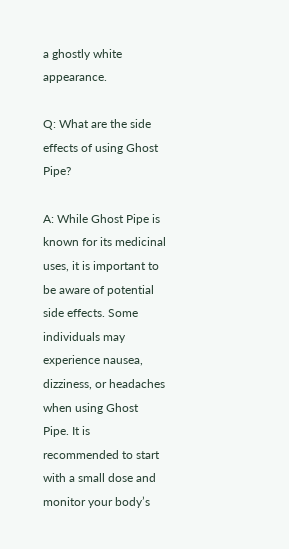a ghostly white appearance.

Q: What are the side effects of using Ghost Pipe?

A: While Ghost Pipe is known for its medicinal uses, it is important to be aware of potential side effects. Some individuals may experience nausea, dizziness, or headaches when using Ghost Pipe. It is recommended to start with a small dose and monitor your body’s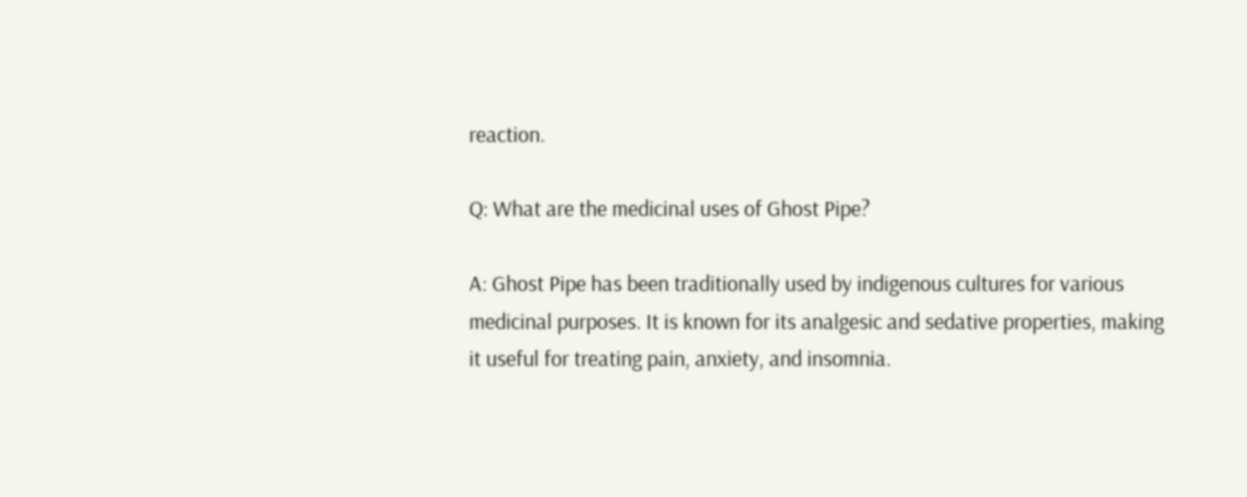reaction.

Q: What are the medicinal uses of Ghost Pipe?

A: Ghost Pipe has been traditionally used by indigenous cultures for various medicinal purposes. It is known for its analgesic and sedative properties, making it useful for treating pain, anxiety, and insomnia.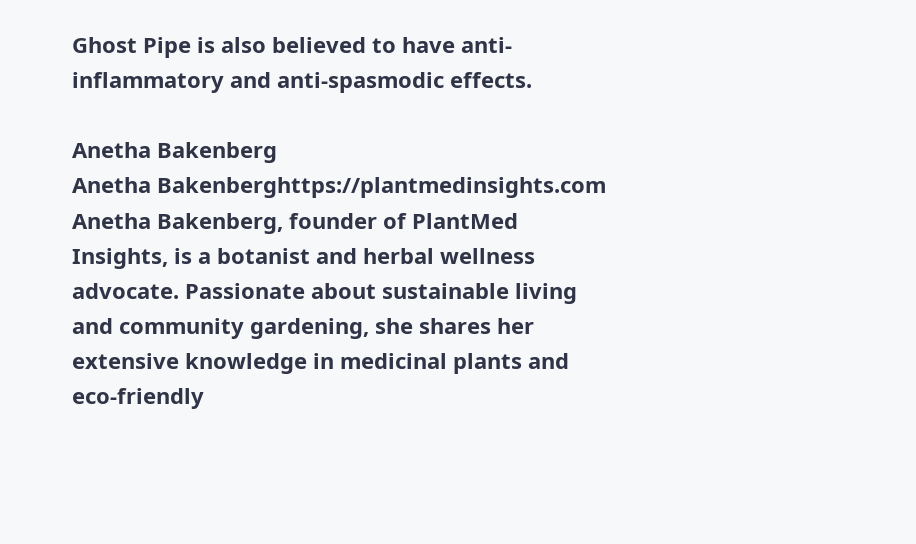Ghost Pipe is also believed to have anti-inflammatory and anti-spasmodic effects.

Anetha Bakenberg
Anetha Bakenberghttps://plantmedinsights.com
Anetha Bakenberg, founder of PlantMed Insights, is a botanist and herbal wellness advocate. Passionate about sustainable living and community gardening, she shares her extensive knowledge in medicinal plants and eco-friendly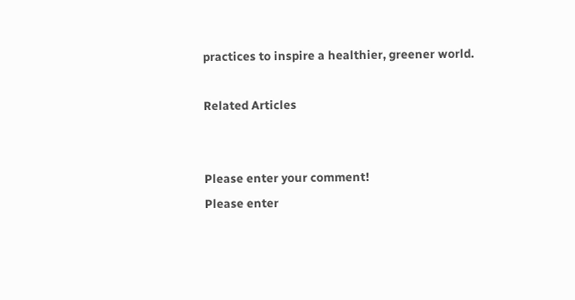practices to inspire a healthier, greener world.

Related Articles


Please enter your comment!
Please enter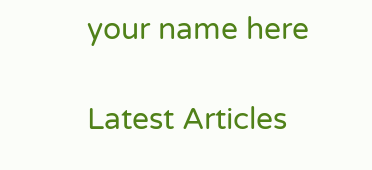your name here

Latest Articles